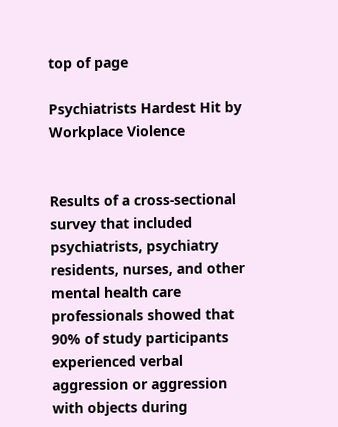top of page

Psychiatrists Hardest Hit by Workplace Violence


Results of a cross-sectional survey that included psychiatrists, psychiatry residents, nurses, and other mental health care professionals showed that 90% of study participants experienced verbal aggression or aggression with objects during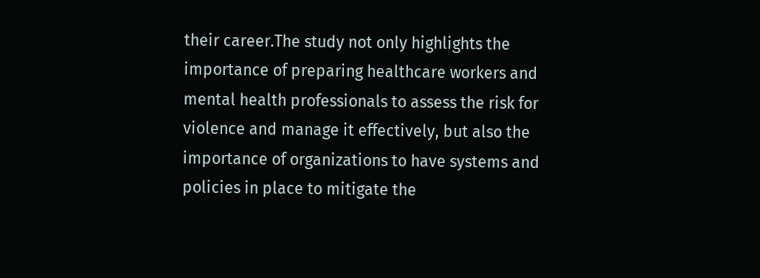their career.The study not only highlights the importance of preparing healthcare workers and mental health professionals to assess the risk for violence and manage it effectively, but also the importance of organizations to have systems and policies in place to mitigate the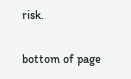risk.

bottom of page